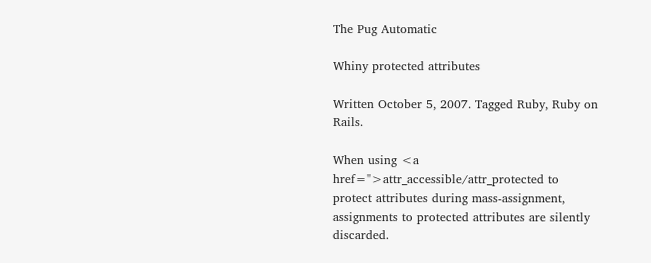The Pug Automatic

Whiny protected attributes

Written October 5, 2007. Tagged Ruby, Ruby on Rails.

When using <a href=">attr_accessible/attr_protected to protect attributes during mass-assignment, assignments to protected attributes are silently discarded.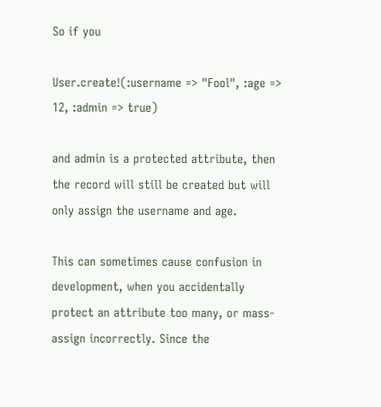So if you

User.create!(:username => "Fool", :age => 12, :admin => true)

and admin is a protected attribute, then the record will still be created but will only assign the username and age.

This can sometimes cause confusion in development, when you accidentally protect an attribute too many, or mass-assign incorrectly. Since the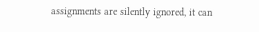assignments are silently ignored, it can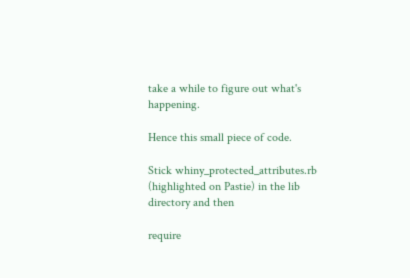take a while to figure out what's happening.

Hence this small piece of code.

Stick whiny_protected_attributes.rb (highlighted on Pastie) in the lib directory and then

require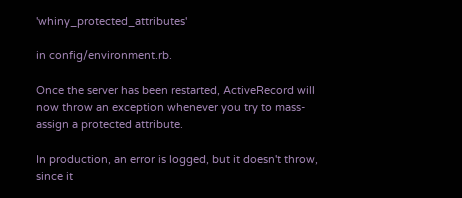'whiny_protected_attributes'

in config/environment.rb.

Once the server has been restarted, ActiveRecord will now throw an exception whenever you try to mass-assign a protected attribute.

In production, an error is logged, but it doesn't throw, since it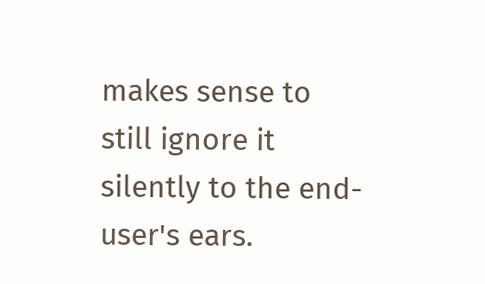makes sense to still ignore it silently to the end-user's ears.